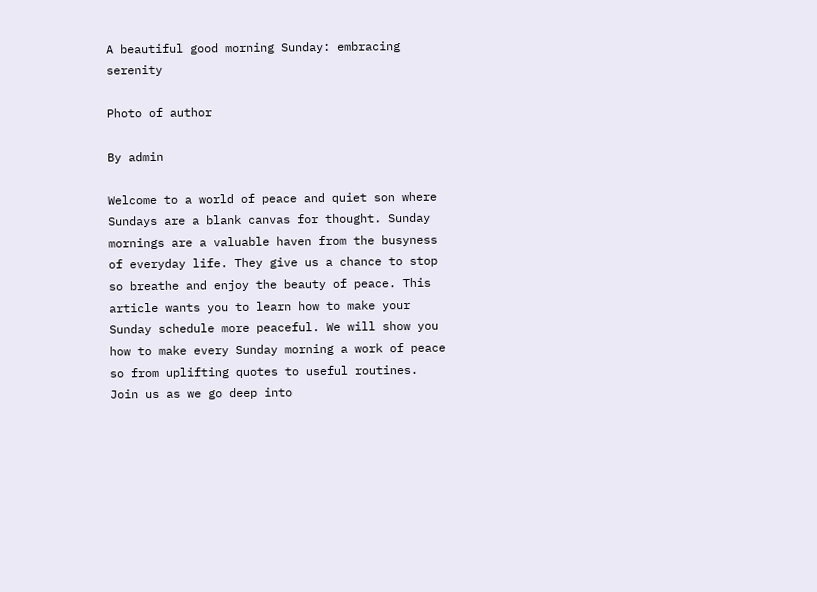A beautiful good morning Sunday: embracing serenity

Photo of author

By admin

Welcome to a world of peace and quiet son where Sundays are a blank canvas for thought. Sunday mornings are a valuable haven from the busyness of everyday life. They give us a chance to stop so breathe and enjoy the beauty of peace. This article wants you to learn how to make your Sunday schedule more peaceful. We will show you how to make every Sunday morning a work of peace so from uplifting quotes to useful routines. Join us as we go deep into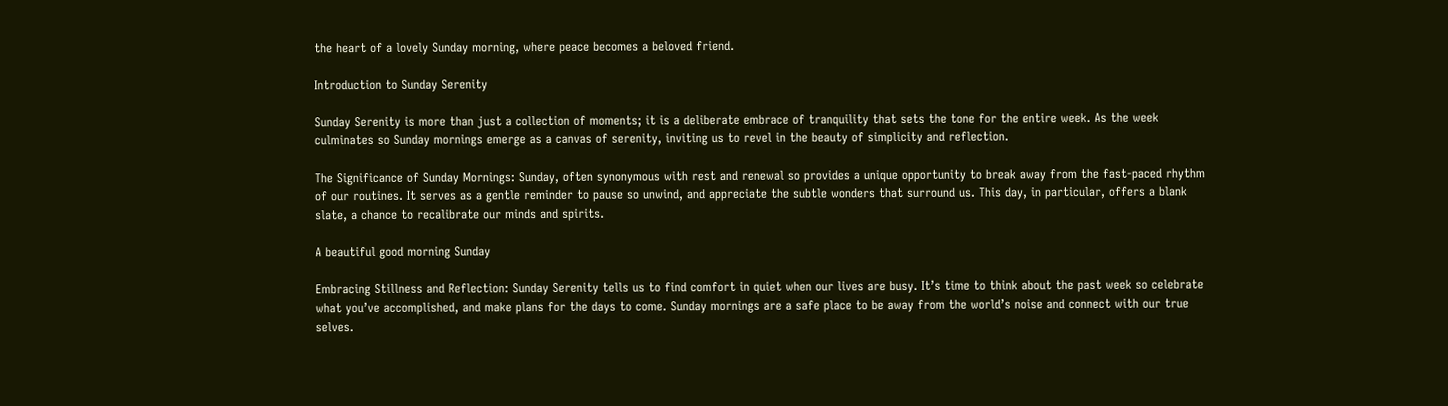the heart of a lovely Sunday morning, where peace becomes a beloved friend.

Introduction to Sunday Serenity

Sunday Serenity is more than just a collection of moments; it is a deliberate embrace of tranquility that sets the tone for the entire week. As the week culminates so Sunday mornings emerge as a canvas of serenity, inviting us to revel in the beauty of simplicity and reflection.

The Significance of Sunday Mornings: Sunday, often synonymous with rest and renewal so provides a unique opportunity to break away from the fast-paced rhythm of our routines. It serves as a gentle reminder to pause so unwind, and appreciate the subtle wonders that surround us. This day, in particular, offers a blank slate, a chance to recalibrate our minds and spirits.

A beautiful good morning Sunday

Embracing Stillness and Reflection: Sunday Serenity tells us to find comfort in quiet when our lives are busy. It’s time to think about the past week so celebrate what you’ve accomplished, and make plans for the days to come. Sunday mornings are a safe place to be away from the world’s noise and connect with our true selves.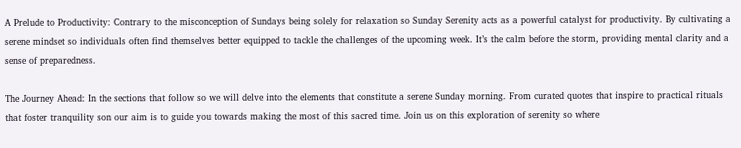A Prelude to Productivity: Contrary to the misconception of Sundays being solely for relaxation so Sunday Serenity acts as a powerful catalyst for productivity. By cultivating a serene mindset so individuals often find themselves better equipped to tackle the challenges of the upcoming week. It’s the calm before the storm, providing mental clarity and a sense of preparedness.

The Journey Ahead: In the sections that follow so we will delve into the elements that constitute a serene Sunday morning. From curated quotes that inspire to practical rituals that foster tranquility son our aim is to guide you towards making the most of this sacred time. Join us on this exploration of serenity so where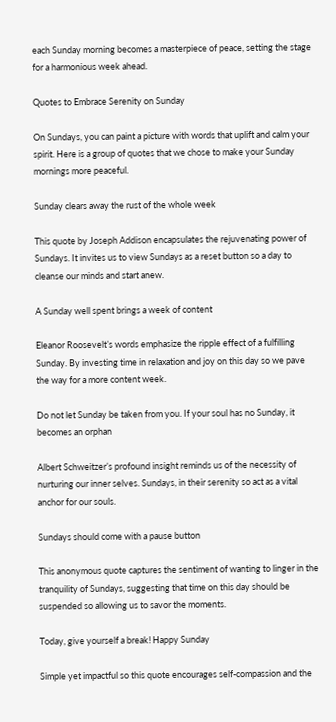each Sunday morning becomes a masterpiece of peace, setting the stage for a harmonious week ahead.

Quotes to Embrace Serenity on Sunday

On Sundays, you can paint a picture with words that uplift and calm your spirit. Here is a group of quotes that we chose to make your Sunday mornings more peaceful.

Sunday clears away the rust of the whole week

This quote by Joseph Addison encapsulates the rejuvenating power of Sundays. It invites us to view Sundays as a reset button so a day to cleanse our minds and start anew.

A Sunday well spent brings a week of content

Eleanor Roosevelt’s words emphasize the ripple effect of a fulfilling Sunday. By investing time in relaxation and joy on this day so we pave the way for a more content week.

Do not let Sunday be taken from you. If your soul has no Sunday, it becomes an orphan

Albert Schweitzer’s profound insight reminds us of the necessity of nurturing our inner selves. Sundays, in their serenity so act as a vital anchor for our souls.

Sundays should come with a pause button

This anonymous quote captures the sentiment of wanting to linger in the tranquility of Sundays, suggesting that time on this day should be suspended so allowing us to savor the moments.

Today, give yourself a break! Happy Sunday

Simple yet impactful so this quote encourages self-compassion and the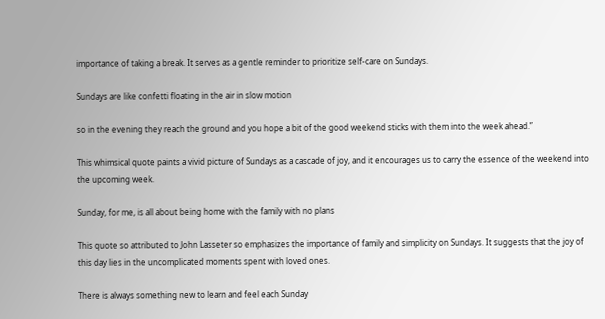importance of taking a break. It serves as a gentle reminder to prioritize self-care on Sundays.

Sundays are like confetti floating in the air in slow motion

so in the evening they reach the ground and you hope a bit of the good weekend sticks with them into the week ahead.”

This whimsical quote paints a vivid picture of Sundays as a cascade of joy, and it encourages us to carry the essence of the weekend into the upcoming week.

Sunday, for me, is all about being home with the family with no plans

This quote so attributed to John Lasseter so emphasizes the importance of family and simplicity on Sundays. It suggests that the joy of this day lies in the uncomplicated moments spent with loved ones.

There is always something new to learn and feel each Sunday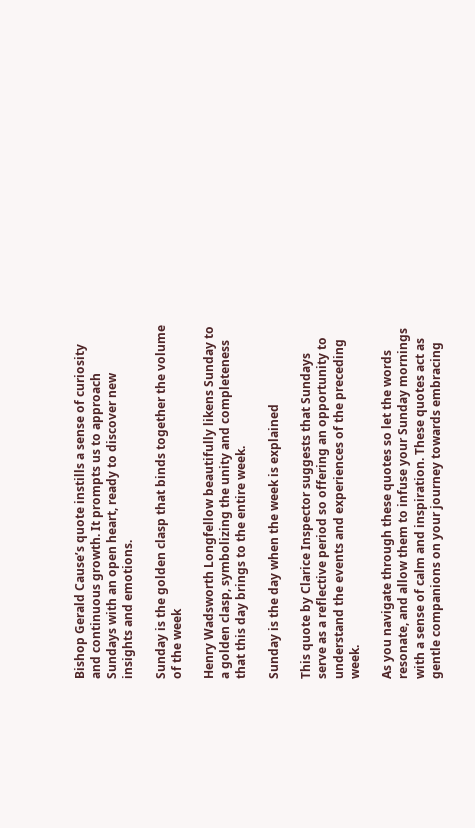Bishop Gerald Cause’s quote instills a sense of curiosity and continuous growth. It prompts us to approach Sundays with an open heart, ready to discover new insights and emotions.

Sunday is the golden clasp that binds together the volume of the week

Henry Wadsworth Longfellow beautifully likens Sunday to a golden clasp, symbolizing the unity and completeness that this day brings to the entire week.

Sunday is the day when the week is explained

This quote by Clarice Inspector suggests that Sundays serve as a reflective period so offering an opportunity to understand the events and experiences of the preceding week.

As you navigate through these quotes so let the words resonate, and allow them to infuse your Sunday mornings with a sense of calm and inspiration. These quotes act as gentle companions on your journey towards embracing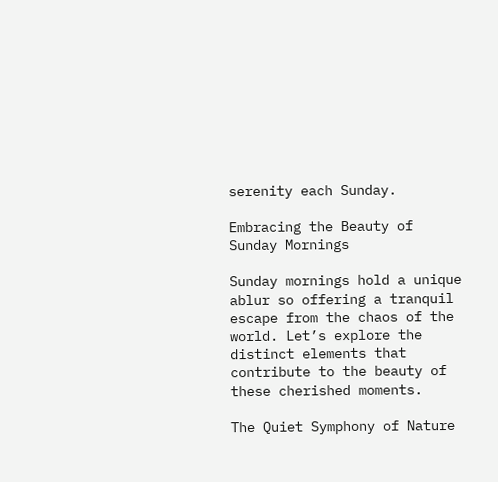serenity each Sunday.

Embracing the Beauty of Sunday Mornings

Sunday mornings hold a unique ablur so offering a tranquil escape from the chaos of the world. Let’s explore the distinct elements that contribute to the beauty of these cherished moments.

The Quiet Symphony of Nature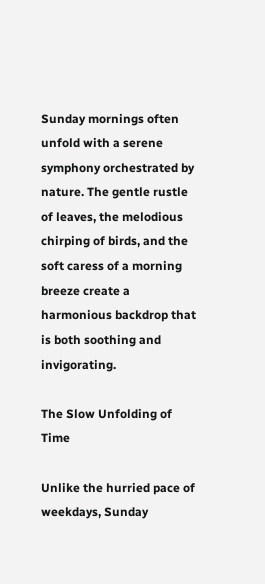Sunday mornings often unfold with a serene symphony orchestrated by nature. The gentle rustle of leaves, the melodious chirping of birds, and the soft caress of a morning breeze create a harmonious backdrop that is both soothing and invigorating.

The Slow Unfolding of Time

Unlike the hurried pace of weekdays, Sunday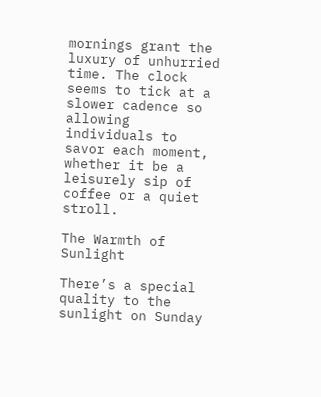mornings grant the luxury of unhurried time. The clock seems to tick at a slower cadence so allowing individuals to savor each moment, whether it be a leisurely sip of coffee or a quiet stroll.

The Warmth of Sunlight

There’s a special quality to the sunlight on Sunday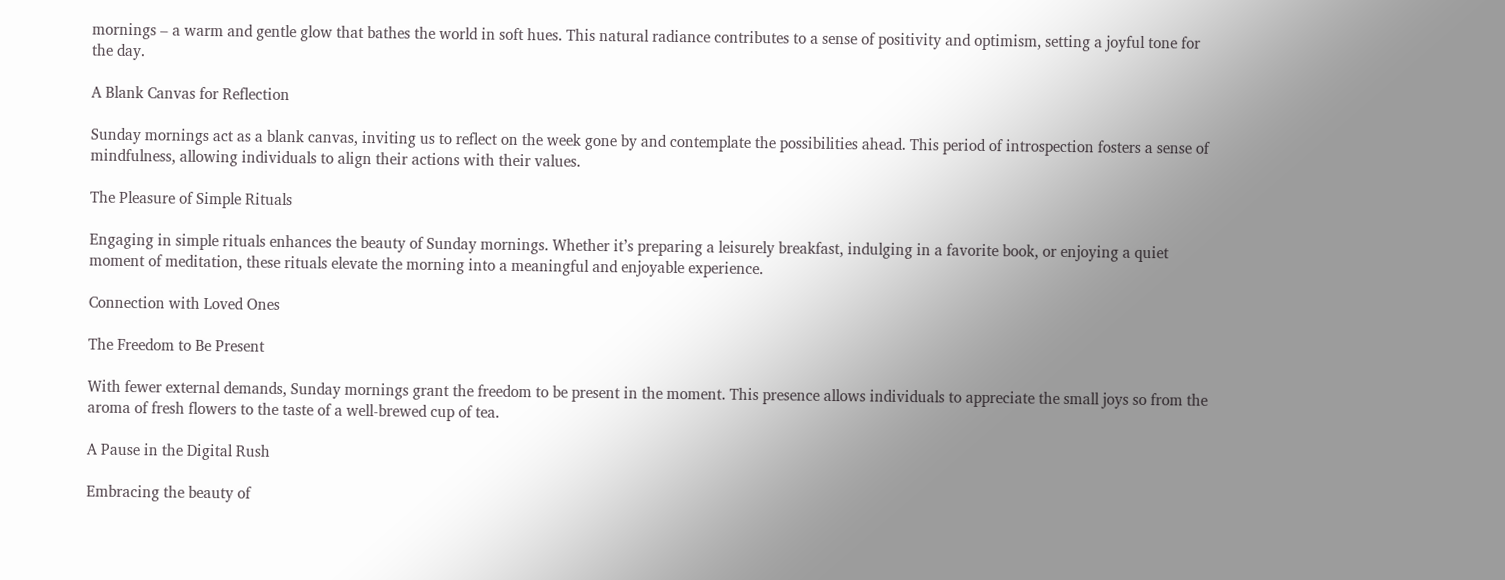mornings – a warm and gentle glow that bathes the world in soft hues. This natural radiance contributes to a sense of positivity and optimism, setting a joyful tone for the day.

A Blank Canvas for Reflection

Sunday mornings act as a blank canvas, inviting us to reflect on the week gone by and contemplate the possibilities ahead. This period of introspection fosters a sense of mindfulness, allowing individuals to align their actions with their values.

The Pleasure of Simple Rituals

Engaging in simple rituals enhances the beauty of Sunday mornings. Whether it’s preparing a leisurely breakfast, indulging in a favorite book, or enjoying a quiet moment of meditation, these rituals elevate the morning into a meaningful and enjoyable experience.

Connection with Loved Ones

The Freedom to Be Present

With fewer external demands, Sunday mornings grant the freedom to be present in the moment. This presence allows individuals to appreciate the small joys so from the aroma of fresh flowers to the taste of a well-brewed cup of tea.

A Pause in the Digital Rush

Embracing the beauty of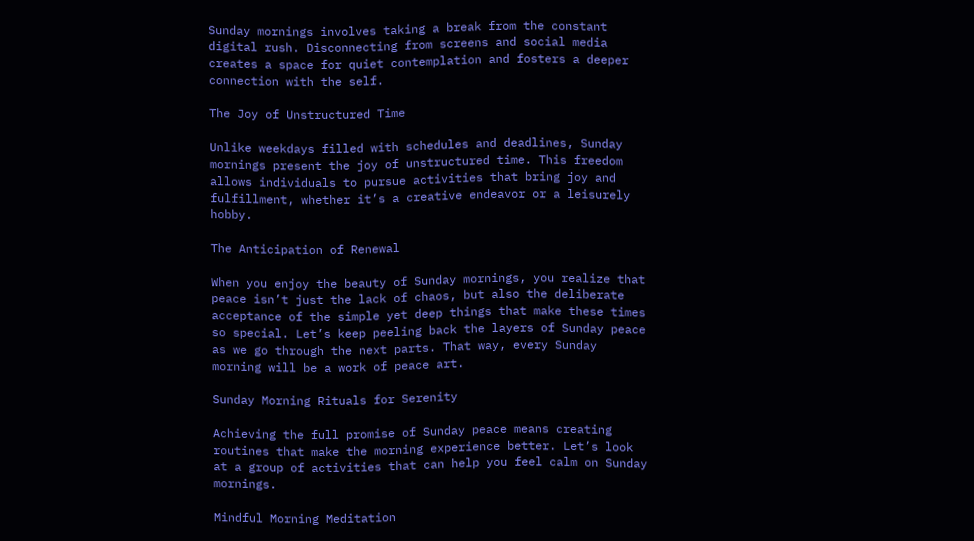Sunday mornings involves taking a break from the constant digital rush. Disconnecting from screens and social media creates a space for quiet contemplation and fosters a deeper connection with the self.

The Joy of Unstructured Time

Unlike weekdays filled with schedules and deadlines, Sunday mornings present the joy of unstructured time. This freedom allows individuals to pursue activities that bring joy and fulfillment, whether it’s a creative endeavor or a leisurely hobby.

The Anticipation of Renewal

When you enjoy the beauty of Sunday mornings, you realize that peace isn’t just the lack of chaos, but also the deliberate acceptance of the simple yet deep things that make these times so special. Let’s keep peeling back the layers of Sunday peace as we go through the next parts. That way, every Sunday morning will be a work of peace art.

Sunday Morning Rituals for Serenity

Achieving the full promise of Sunday peace means creating routines that make the morning experience better. Let’s look at a group of activities that can help you feel calm on Sunday mornings.

Mindful Morning Meditation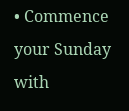• Commence your Sunday with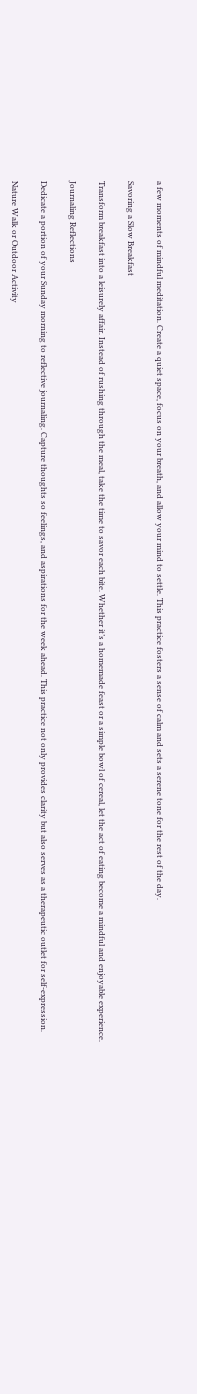a few moments of mindful meditation. Create a quiet space, focus on your breath, and allow your mind to settle. This practice fosters a sense of calm and sets a serene tone for the rest of the day.

Savoring a Slow Breakfast

Transform breakfast into a leisurely affair. Instead of rushing through the meal, take the time to savor each bite. Whether it’s a homemade feast or a simple bowl of cereal, let the act of eating become a mindful and enjoyable experience.

Journaling Reflections

Dedicate a portion of your Sunday morning to reflective journaling. Capture thoughts so feelings, and aspirations for the week ahead. This practice not only provides clarity but also serves as a therapeutic outlet for self-expression.

Nature Walk or Outdoor Activity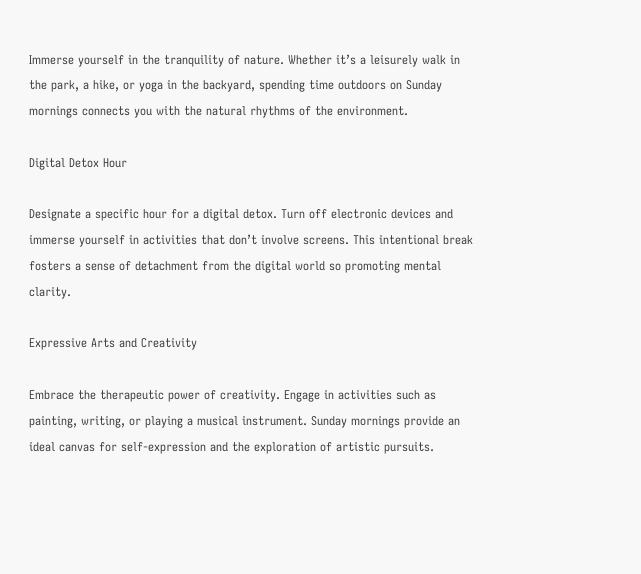Immerse yourself in the tranquility of nature. Whether it’s a leisurely walk in the park, a hike, or yoga in the backyard, spending time outdoors on Sunday mornings connects you with the natural rhythms of the environment.

Digital Detox Hour

Designate a specific hour for a digital detox. Turn off electronic devices and immerse yourself in activities that don’t involve screens. This intentional break fosters a sense of detachment from the digital world so promoting mental clarity.

Expressive Arts and Creativity

Embrace the therapeutic power of creativity. Engage in activities such as painting, writing, or playing a musical instrument. Sunday mornings provide an ideal canvas for self-expression and the exploration of artistic pursuits.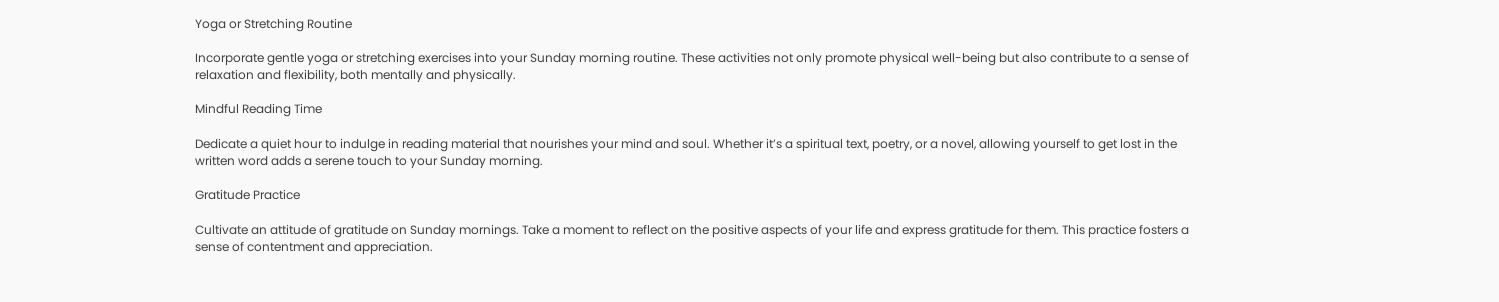Yoga or Stretching Routine

Incorporate gentle yoga or stretching exercises into your Sunday morning routine. These activities not only promote physical well-being but also contribute to a sense of relaxation and flexibility, both mentally and physically.

Mindful Reading Time

Dedicate a quiet hour to indulge in reading material that nourishes your mind and soul. Whether it’s a spiritual text, poetry, or a novel, allowing yourself to get lost in the written word adds a serene touch to your Sunday morning.

Gratitude Practice

Cultivate an attitude of gratitude on Sunday mornings. Take a moment to reflect on the positive aspects of your life and express gratitude for them. This practice fosters a sense of contentment and appreciation.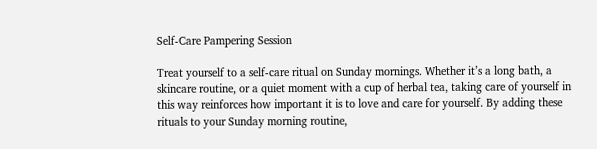Self-Care Pampering Session

Treat yourself to a self-care ritual on Sunday mornings. Whether it’s a long bath, a skincare routine, or a quiet moment with a cup of herbal tea, taking care of yourself in this way reinforces how important it is to love and care for yourself. By adding these rituals to your Sunday morning routine,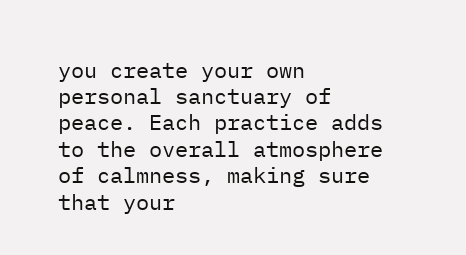you create your own personal sanctuary of peace. Each practice adds to the overall atmosphere of calmness, making sure that your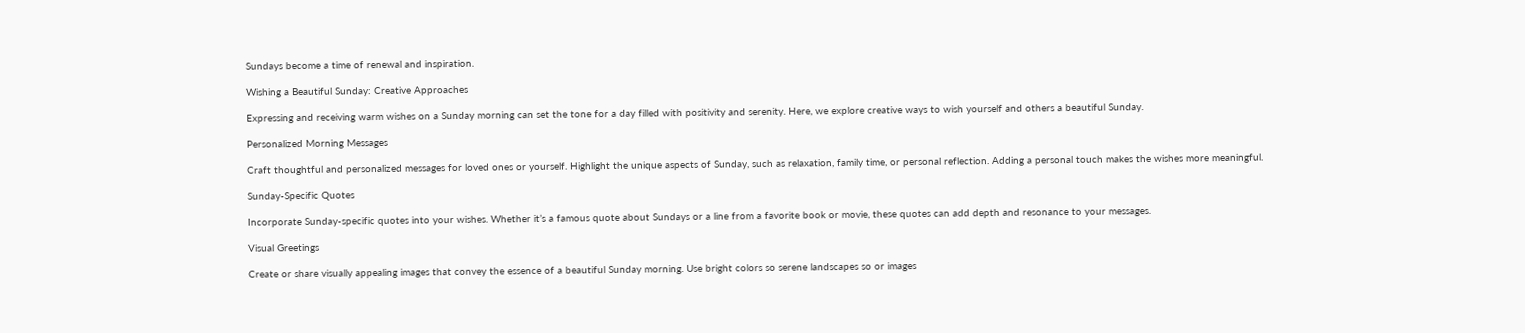Sundays become a time of renewal and inspiration.

Wishing a Beautiful Sunday: Creative Approaches

Expressing and receiving warm wishes on a Sunday morning can set the tone for a day filled with positivity and serenity. Here, we explore creative ways to wish yourself and others a beautiful Sunday.

Personalized Morning Messages

Craft thoughtful and personalized messages for loved ones or yourself. Highlight the unique aspects of Sunday, such as relaxation, family time, or personal reflection. Adding a personal touch makes the wishes more meaningful.

Sunday-Specific Quotes

Incorporate Sunday-specific quotes into your wishes. Whether it’s a famous quote about Sundays or a line from a favorite book or movie, these quotes can add depth and resonance to your messages.

Visual Greetings

Create or share visually appealing images that convey the essence of a beautiful Sunday morning. Use bright colors so serene landscapes so or images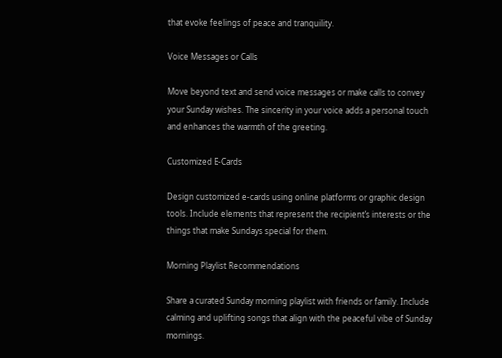that evoke feelings of peace and tranquility.

Voice Messages or Calls

Move beyond text and send voice messages or make calls to convey your Sunday wishes. The sincerity in your voice adds a personal touch and enhances the warmth of the greeting.

Customized E-Cards

Design customized e-cards using online platforms or graphic design tools. Include elements that represent the recipient’s interests or the things that make Sundays special for them.

Morning Playlist Recommendations

Share a curated Sunday morning playlist with friends or family. Include calming and uplifting songs that align with the peaceful vibe of Sunday mornings.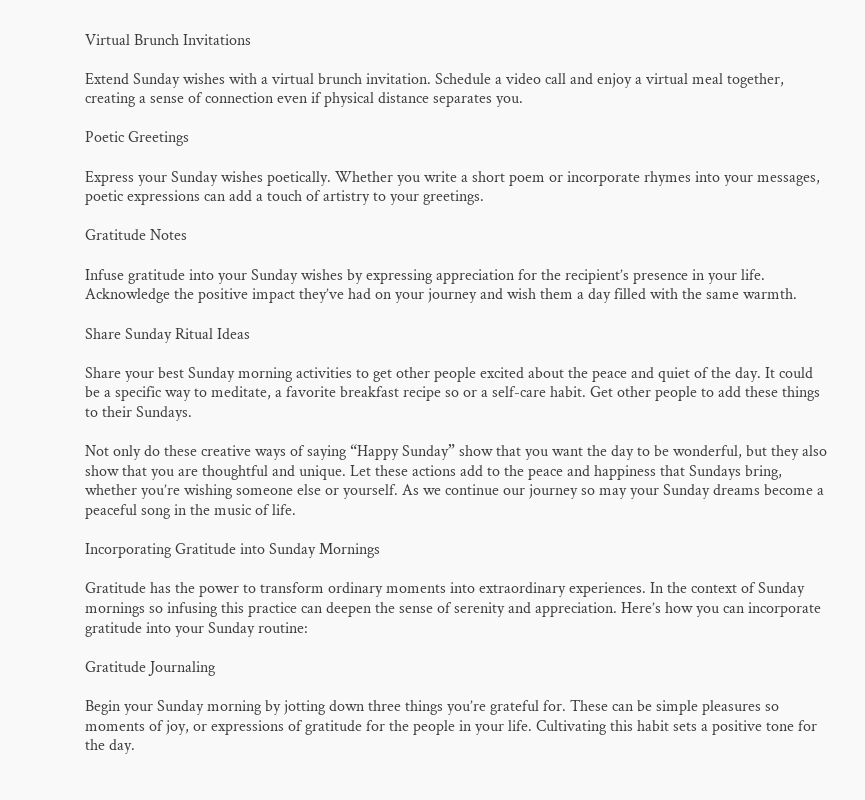Virtual Brunch Invitations

Extend Sunday wishes with a virtual brunch invitation. Schedule a video call and enjoy a virtual meal together, creating a sense of connection even if physical distance separates you.

Poetic Greetings

Express your Sunday wishes poetically. Whether you write a short poem or incorporate rhymes into your messages, poetic expressions can add a touch of artistry to your greetings.

Gratitude Notes

Infuse gratitude into your Sunday wishes by expressing appreciation for the recipient’s presence in your life. Acknowledge the positive impact they’ve had on your journey and wish them a day filled with the same warmth.

Share Sunday Ritual Ideas

Share your best Sunday morning activities to get other people excited about the peace and quiet of the day. It could be a specific way to meditate, a favorite breakfast recipe so or a self-care habit. Get other people to add these things to their Sundays.

Not only do these creative ways of saying “Happy Sunday” show that you want the day to be wonderful, but they also show that you are thoughtful and unique. Let these actions add to the peace and happiness that Sundays bring, whether you’re wishing someone else or yourself. As we continue our journey so may your Sunday dreams become a peaceful song in the music of life.

Incorporating Gratitude into Sunday Mornings

Gratitude has the power to transform ordinary moments into extraordinary experiences. In the context of Sunday mornings so infusing this practice can deepen the sense of serenity and appreciation. Here’s how you can incorporate gratitude into your Sunday routine:

Gratitude Journaling

Begin your Sunday morning by jotting down three things you’re grateful for. These can be simple pleasures so moments of joy, or expressions of gratitude for the people in your life. Cultivating this habit sets a positive tone for the day.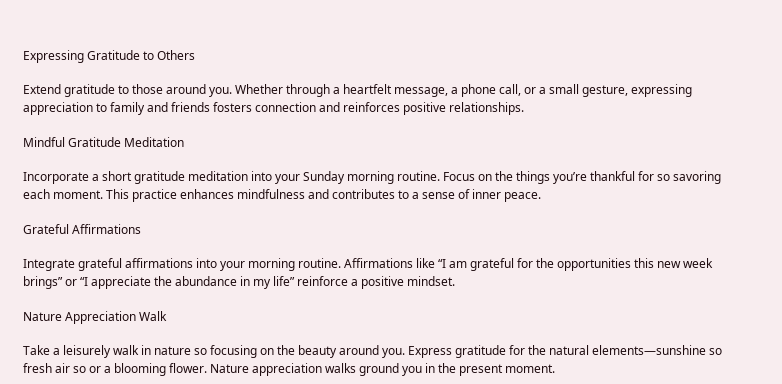Expressing Gratitude to Others

Extend gratitude to those around you. Whether through a heartfelt message, a phone call, or a small gesture, expressing appreciation to family and friends fosters connection and reinforces positive relationships.

Mindful Gratitude Meditation

Incorporate a short gratitude meditation into your Sunday morning routine. Focus on the things you’re thankful for so savoring each moment. This practice enhances mindfulness and contributes to a sense of inner peace.

Grateful Affirmations

Integrate grateful affirmations into your morning routine. Affirmations like “I am grateful for the opportunities this new week brings” or “I appreciate the abundance in my life” reinforce a positive mindset.

Nature Appreciation Walk

Take a leisurely walk in nature so focusing on the beauty around you. Express gratitude for the natural elements—sunshine so fresh air so or a blooming flower. Nature appreciation walks ground you in the present moment.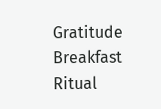Gratitude Breakfast Ritual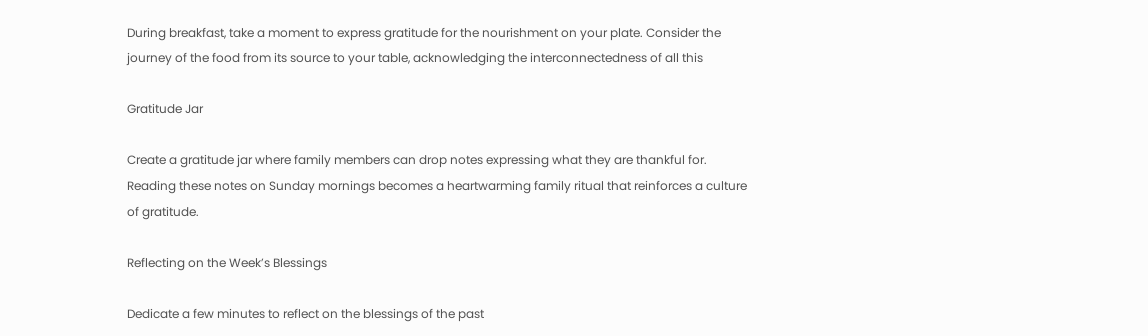During breakfast, take a moment to express gratitude for the nourishment on your plate. Consider the journey of the food from its source to your table, acknowledging the interconnectedness of all this

Gratitude Jar

Create a gratitude jar where family members can drop notes expressing what they are thankful for. Reading these notes on Sunday mornings becomes a heartwarming family ritual that reinforces a culture of gratitude.

Reflecting on the Week’s Blessings

Dedicate a few minutes to reflect on the blessings of the past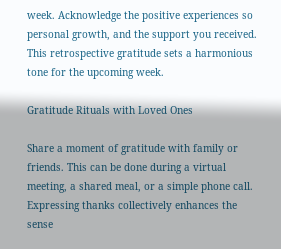week. Acknowledge the positive experiences so personal growth, and the support you received. This retrospective gratitude sets a harmonious tone for the upcoming week.

Gratitude Rituals with Loved Ones

Share a moment of gratitude with family or friends. This can be done during a virtual meeting, a shared meal, or a simple phone call. Expressing thanks collectively enhances the sense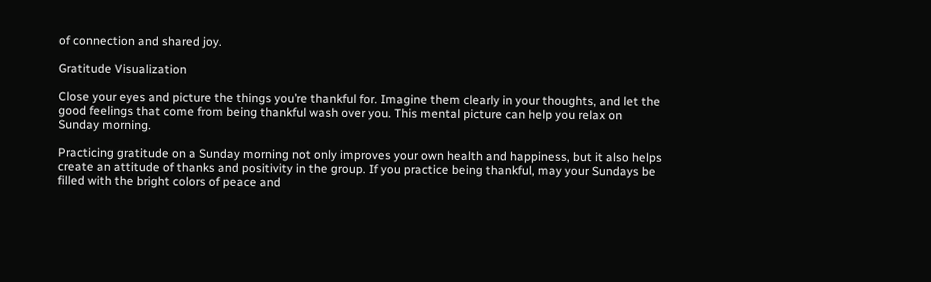of connection and shared joy.

Gratitude Visualization

Close your eyes and picture the things you’re thankful for. Imagine them clearly in your thoughts, and let the good feelings that come from being thankful wash over you. This mental picture can help you relax on Sunday morning.

Practicing gratitude on a Sunday morning not only improves your own health and happiness, but it also helps create an attitude of thanks and positivity in the group. If you practice being thankful, may your Sundays be filled with the bright colors of peace and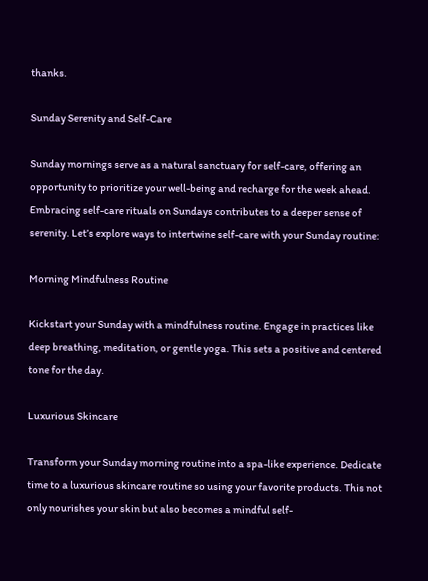thanks.

Sunday Serenity and Self-Care

Sunday mornings serve as a natural sanctuary for self-care, offering an opportunity to prioritize your well-being and recharge for the week ahead. Embracing self-care rituals on Sundays contributes to a deeper sense of serenity. Let’s explore ways to intertwine self-care with your Sunday routine:

Morning Mindfulness Routine

Kickstart your Sunday with a mindfulness routine. Engage in practices like deep breathing, meditation, or gentle yoga. This sets a positive and centered tone for the day.

Luxurious Skincare

Transform your Sunday morning routine into a spa-like experience. Dedicate time to a luxurious skincare routine so using your favorite products. This not only nourishes your skin but also becomes a mindful self-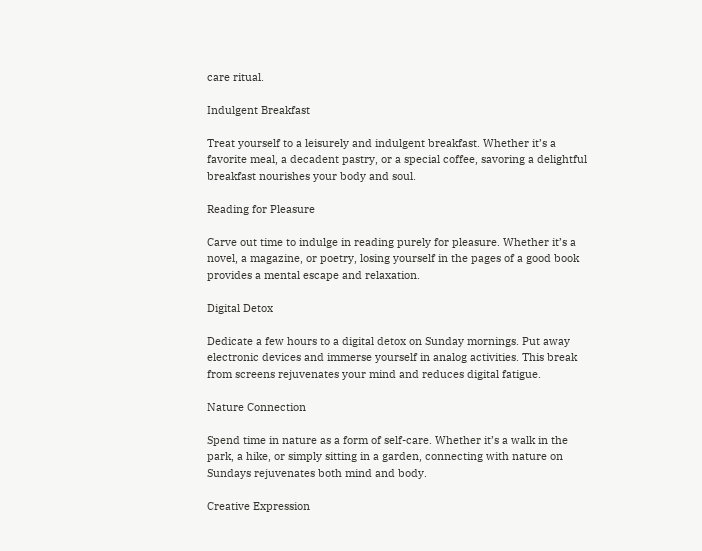care ritual.

Indulgent Breakfast

Treat yourself to a leisurely and indulgent breakfast. Whether it’s a favorite meal, a decadent pastry, or a special coffee, savoring a delightful breakfast nourishes your body and soul.

Reading for Pleasure

Carve out time to indulge in reading purely for pleasure. Whether it’s a novel, a magazine, or poetry, losing yourself in the pages of a good book provides a mental escape and relaxation.

Digital Detox

Dedicate a few hours to a digital detox on Sunday mornings. Put away electronic devices and immerse yourself in analog activities. This break from screens rejuvenates your mind and reduces digital fatigue.

Nature Connection

Spend time in nature as a form of self-care. Whether it’s a walk in the park, a hike, or simply sitting in a garden, connecting with nature on Sundays rejuvenates both mind and body.

Creative Expression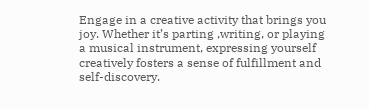Engage in a creative activity that brings you joy. Whether it’s parting ,writing, or playing a musical instrument, expressing yourself creatively fosters a sense of fulfillment and self-discovery.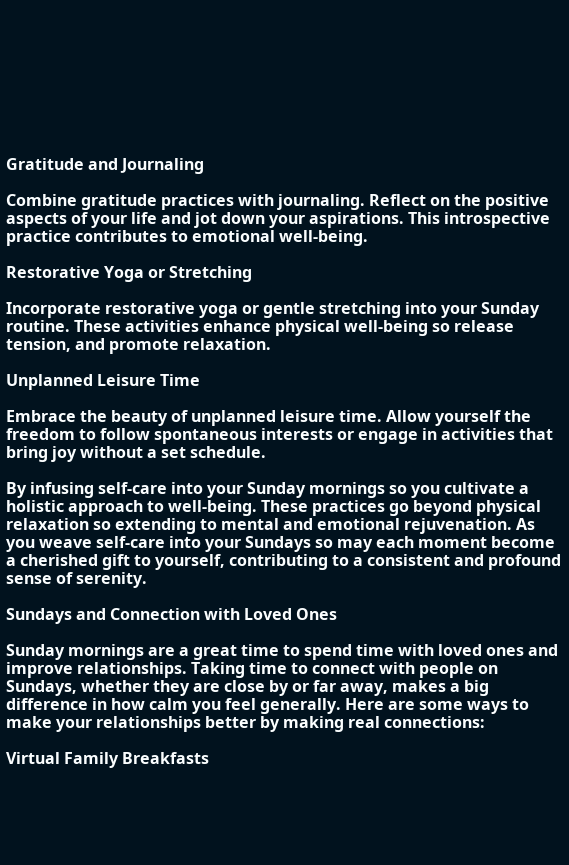Gratitude and Journaling

Combine gratitude practices with journaling. Reflect on the positive aspects of your life and jot down your aspirations. This introspective practice contributes to emotional well-being.

Restorative Yoga or Stretching

Incorporate restorative yoga or gentle stretching into your Sunday routine. These activities enhance physical well-being so release tension, and promote relaxation.

Unplanned Leisure Time

Embrace the beauty of unplanned leisure time. Allow yourself the freedom to follow spontaneous interests or engage in activities that bring joy without a set schedule.

By infusing self-care into your Sunday mornings so you cultivate a holistic approach to well-being. These practices go beyond physical relaxation so extending to mental and emotional rejuvenation. As you weave self-care into your Sundays so may each moment become a cherished gift to yourself, contributing to a consistent and profound sense of serenity.

Sundays and Connection with Loved Ones

Sunday mornings are a great time to spend time with loved ones and improve relationships. Taking time to connect with people on Sundays, whether they are close by or far away, makes a big difference in how calm you feel generally. Here are some ways to make your relationships better by making real connections:

Virtual Family Breakfasts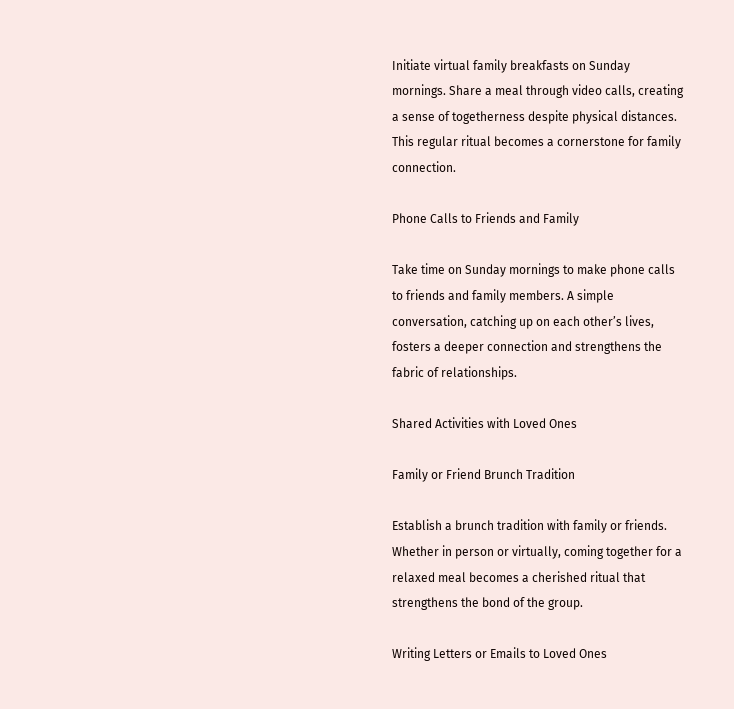Initiate virtual family breakfasts on Sunday mornings. Share a meal through video calls, creating a sense of togetherness despite physical distances. This regular ritual becomes a cornerstone for family connection.

Phone Calls to Friends and Family

Take time on Sunday mornings to make phone calls to friends and family members. A simple conversation, catching up on each other’s lives, fosters a deeper connection and strengthens the fabric of relationships.

Shared Activities with Loved Ones

Family or Friend Brunch Tradition

Establish a brunch tradition with family or friends. Whether in person or virtually, coming together for a relaxed meal becomes a cherished ritual that strengthens the bond of the group.

Writing Letters or Emails to Loved Ones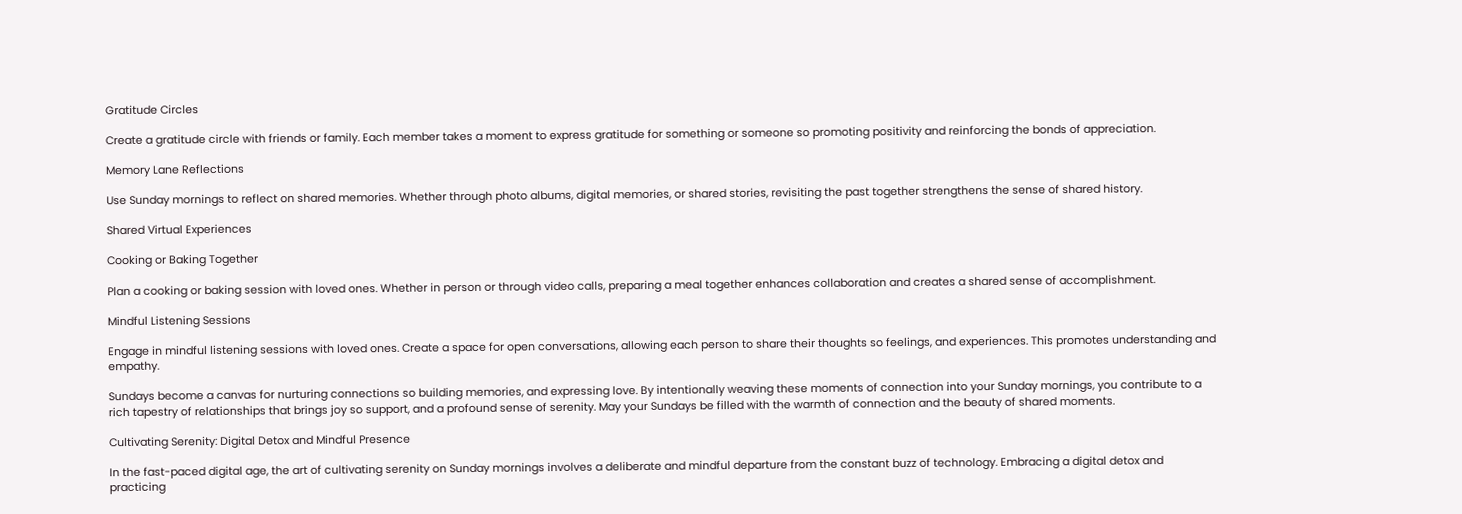Gratitude Circles

Create a gratitude circle with friends or family. Each member takes a moment to express gratitude for something or someone so promoting positivity and reinforcing the bonds of appreciation.

Memory Lane Reflections

Use Sunday mornings to reflect on shared memories. Whether through photo albums, digital memories, or shared stories, revisiting the past together strengthens the sense of shared history.

Shared Virtual Experiences

Cooking or Baking Together

Plan a cooking or baking session with loved ones. Whether in person or through video calls, preparing a meal together enhances collaboration and creates a shared sense of accomplishment.

Mindful Listening Sessions

Engage in mindful listening sessions with loved ones. Create a space for open conversations, allowing each person to share their thoughts so feelings, and experiences. This promotes understanding and empathy.

Sundays become a canvas for nurturing connections so building memories, and expressing love. By intentionally weaving these moments of connection into your Sunday mornings, you contribute to a rich tapestry of relationships that brings joy so support, and a profound sense of serenity. May your Sundays be filled with the warmth of connection and the beauty of shared moments.

Cultivating Serenity: Digital Detox and Mindful Presence

In the fast-paced digital age, the art of cultivating serenity on Sunday mornings involves a deliberate and mindful departure from the constant buzz of technology. Embracing a digital detox and practicing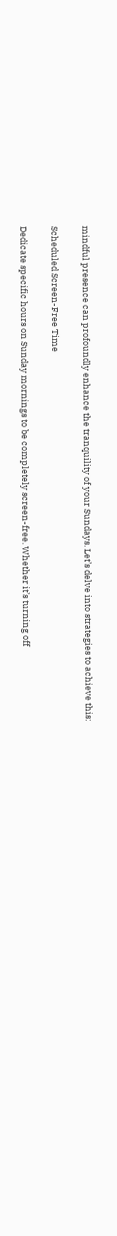mindful presence can profoundly enhance the tranquility of your Sundays. Let’s delve into strategies to achieve this:

Scheduled Screen-Free Time

Dedicate specific hours on Sunday mornings to be completely screen-free. Whether it’s turning off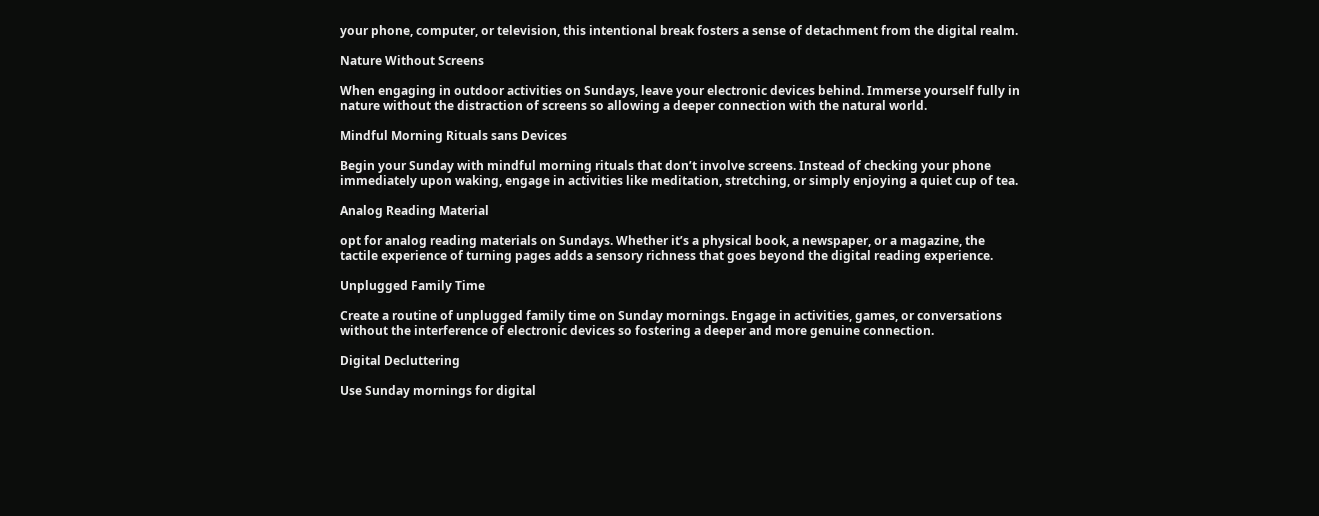your phone, computer, or television, this intentional break fosters a sense of detachment from the digital realm.

Nature Without Screens

When engaging in outdoor activities on Sundays, leave your electronic devices behind. Immerse yourself fully in nature without the distraction of screens so allowing a deeper connection with the natural world.

Mindful Morning Rituals sans Devices

Begin your Sunday with mindful morning rituals that don’t involve screens. Instead of checking your phone immediately upon waking, engage in activities like meditation, stretching, or simply enjoying a quiet cup of tea.

Analog Reading Material

opt for analog reading materials on Sundays. Whether it’s a physical book, a newspaper, or a magazine, the tactile experience of turning pages adds a sensory richness that goes beyond the digital reading experience.

Unplugged Family Time

Create a routine of unplugged family time on Sunday mornings. Engage in activities, games, or conversations without the interference of electronic devices so fostering a deeper and more genuine connection.

Digital Decluttering

Use Sunday mornings for digital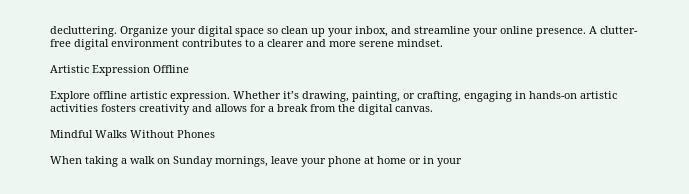decluttering. Organize your digital space so clean up your inbox, and streamline your online presence. A clutter-free digital environment contributes to a clearer and more serene mindset.

Artistic Expression Offline

Explore offline artistic expression. Whether it’s drawing, painting, or crafting, engaging in hands-on artistic activities fosters creativity and allows for a break from the digital canvas.

Mindful Walks Without Phones

When taking a walk on Sunday mornings, leave your phone at home or in your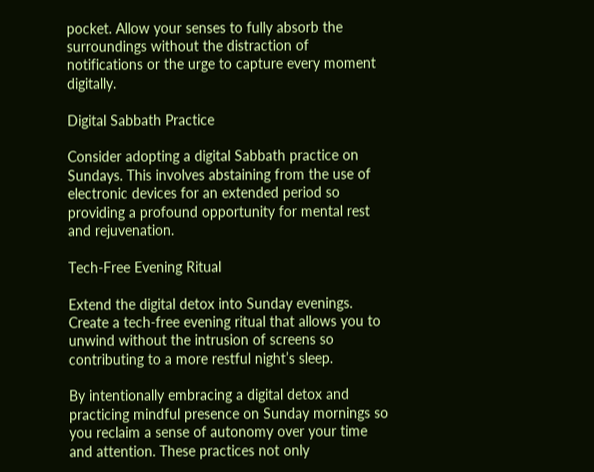pocket. Allow your senses to fully absorb the surroundings without the distraction of notifications or the urge to capture every moment digitally.

Digital Sabbath Practice

Consider adopting a digital Sabbath practice on Sundays. This involves abstaining from the use of electronic devices for an extended period so providing a profound opportunity for mental rest and rejuvenation.

Tech-Free Evening Ritual

Extend the digital detox into Sunday evenings. Create a tech-free evening ritual that allows you to unwind without the intrusion of screens so contributing to a more restful night’s sleep.

By intentionally embracing a digital detox and practicing mindful presence on Sunday mornings so you reclaim a sense of autonomy over your time and attention. These practices not only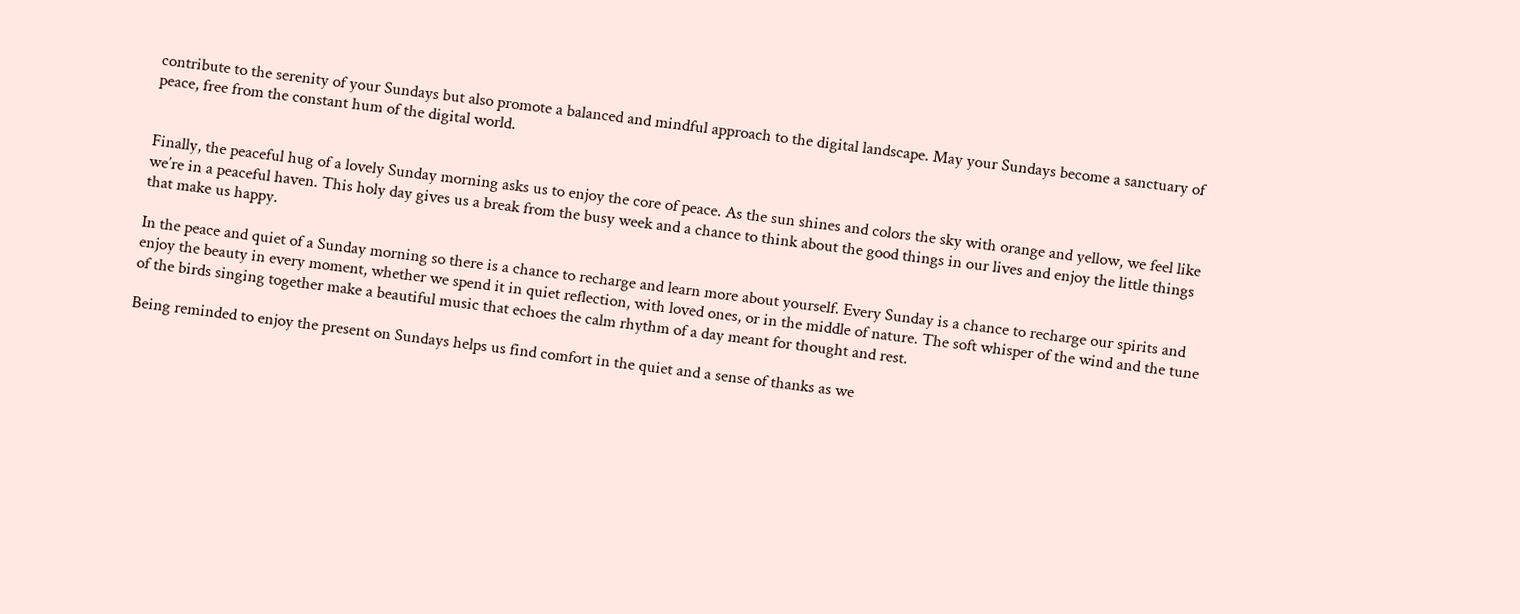contribute to the serenity of your Sundays but also promote a balanced and mindful approach to the digital landscape. May your Sundays become a sanctuary of peace, free from the constant hum of the digital world.


Finally, the peaceful hug of a lovely Sunday morning asks us to enjoy the core of peace. As the sun shines and colors the sky with orange and yellow, we feel like we’re in a peaceful haven. This holy day gives us a break from the busy week and a chance to think about the good things in our lives and enjoy the little things that make us happy.

In the peace and quiet of a Sunday morning so there is a chance to recharge and learn more about yourself. Every Sunday is a chance to recharge our spirits and enjoy the beauty in every moment, whether we spend it in quiet reflection, with loved ones, or in the middle of nature. The soft whisper of the wind and the tune of the birds singing together make a beautiful music that echoes the calm rhythm of a day meant for thought and rest.

Being reminded to enjoy the present on Sundays helps us find comfort in the quiet and a sense of thanks as we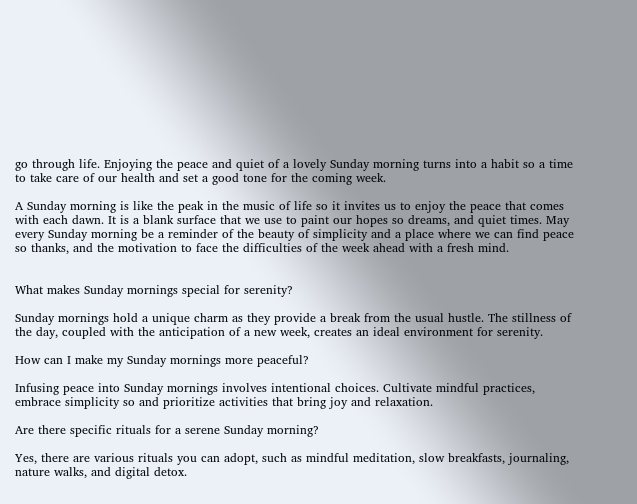go through life. Enjoying the peace and quiet of a lovely Sunday morning turns into a habit so a time to take care of our health and set a good tone for the coming week.

A Sunday morning is like the peak in the music of life so it invites us to enjoy the peace that comes with each dawn. It is a blank surface that we use to paint our hopes so dreams, and quiet times. May every Sunday morning be a reminder of the beauty of simplicity and a place where we can find peace so thanks, and the motivation to face the difficulties of the week ahead with a fresh mind.


What makes Sunday mornings special for serenity?

Sunday mornings hold a unique charm as they provide a break from the usual hustle. The stillness of the day, coupled with the anticipation of a new week, creates an ideal environment for serenity.

How can I make my Sunday mornings more peaceful?

Infusing peace into Sunday mornings involves intentional choices. Cultivate mindful practices, embrace simplicity so and prioritize activities that bring joy and relaxation.

Are there specific rituals for a serene Sunday morning?

Yes, there are various rituals you can adopt, such as mindful meditation, slow breakfasts, journaling, nature walks, and digital detox.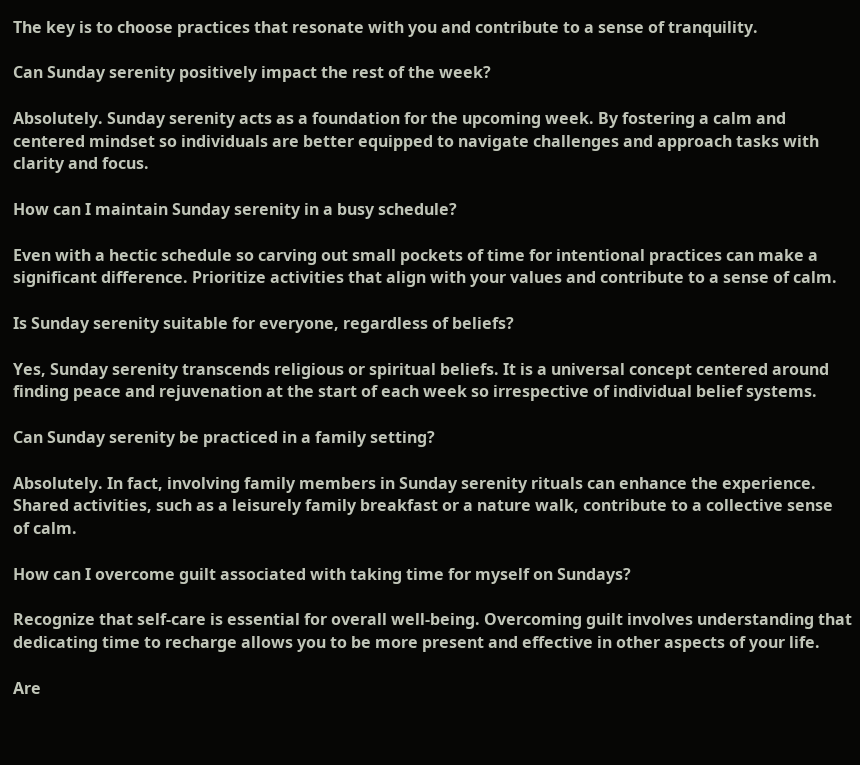The key is to choose practices that resonate with you and contribute to a sense of tranquility.

Can Sunday serenity positively impact the rest of the week?

Absolutely. Sunday serenity acts as a foundation for the upcoming week. By fostering a calm and centered mindset so individuals are better equipped to navigate challenges and approach tasks with clarity and focus.

How can I maintain Sunday serenity in a busy schedule?

Even with a hectic schedule so carving out small pockets of time for intentional practices can make a significant difference. Prioritize activities that align with your values and contribute to a sense of calm.

Is Sunday serenity suitable for everyone, regardless of beliefs?

Yes, Sunday serenity transcends religious or spiritual beliefs. It is a universal concept centered around finding peace and rejuvenation at the start of each week so irrespective of individual belief systems.

Can Sunday serenity be practiced in a family setting?

Absolutely. In fact, involving family members in Sunday serenity rituals can enhance the experience. Shared activities, such as a leisurely family breakfast or a nature walk, contribute to a collective sense of calm.

How can I overcome guilt associated with taking time for myself on Sundays?

Recognize that self-care is essential for overall well-being. Overcoming guilt involves understanding that dedicating time to recharge allows you to be more present and effective in other aspects of your life.

Are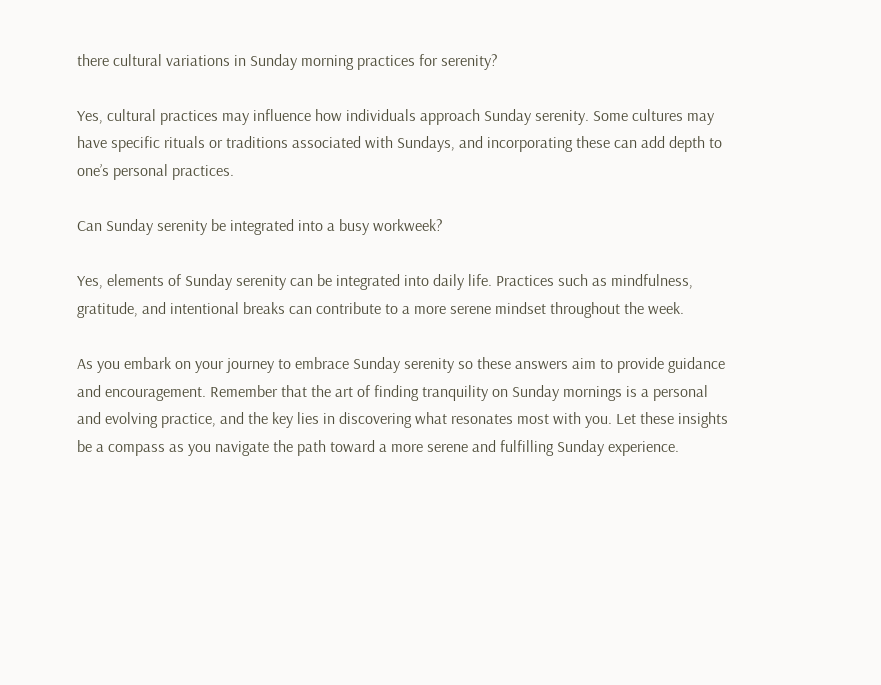there cultural variations in Sunday morning practices for serenity?

Yes, cultural practices may influence how individuals approach Sunday serenity. Some cultures may have specific rituals or traditions associated with Sundays, and incorporating these can add depth to one’s personal practices.

Can Sunday serenity be integrated into a busy workweek?

Yes, elements of Sunday serenity can be integrated into daily life. Practices such as mindfulness, gratitude, and intentional breaks can contribute to a more serene mindset throughout the week.

As you embark on your journey to embrace Sunday serenity so these answers aim to provide guidance and encouragement. Remember that the art of finding tranquility on Sunday mornings is a personal and evolving practice, and the key lies in discovering what resonates most with you. Let these insights be a compass as you navigate the path toward a more serene and fulfilling Sunday experience.